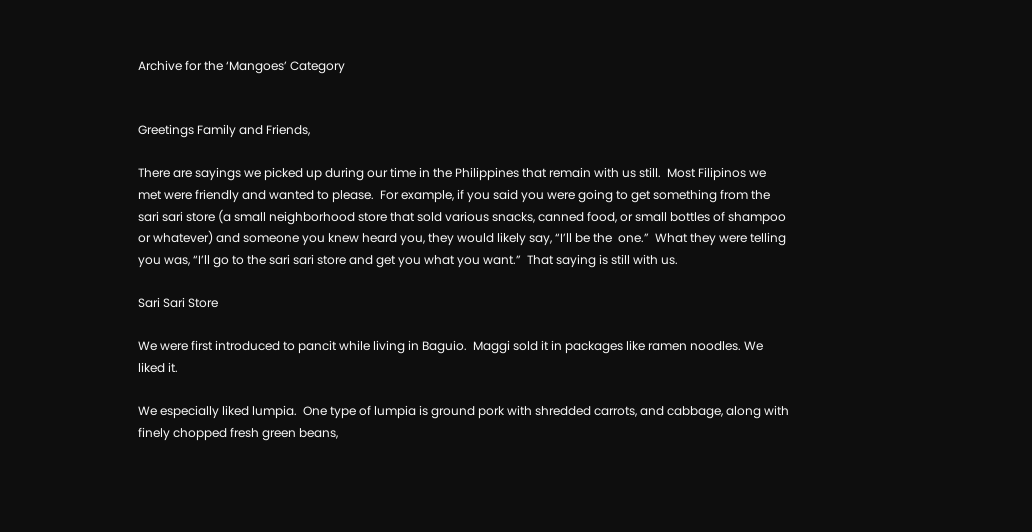Archive for the ‘Mangoes’ Category


Greetings Family and Friends,

There are sayings we picked up during our time in the Philippines that remain with us still.  Most Filipinos we met were friendly and wanted to please.  For example, if you said you were going to get something from the sari sari store (a small neighborhood store that sold various snacks, canned food, or small bottles of shampoo or whatever) and someone you knew heard you, they would likely say, “I’ll be the  one.”  What they were telling you was, “I’ll go to the sari sari store and get you what you want.”  That saying is still with us.

Sari Sari Store

We were first introduced to pancit while living in Baguio.  Maggi sold it in packages like ramen noodles. We liked it.

We especially liked lumpia.  One type of lumpia is ground pork with shredded carrots, and cabbage, along with finely chopped fresh green beans,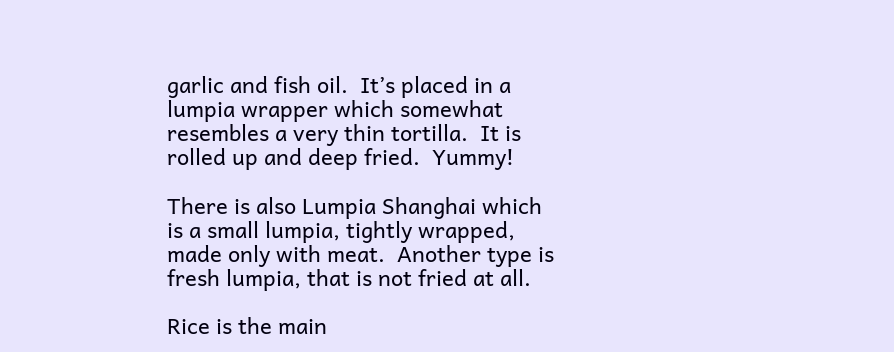garlic and fish oil.  It’s placed in a lumpia wrapper which somewhat resembles a very thin tortilla.  It is rolled up and deep fried.  Yummy!

There is also Lumpia Shanghai which is a small lumpia, tightly wrapped, made only with meat.  Another type is fresh lumpia, that is not fried at all.

Rice is the main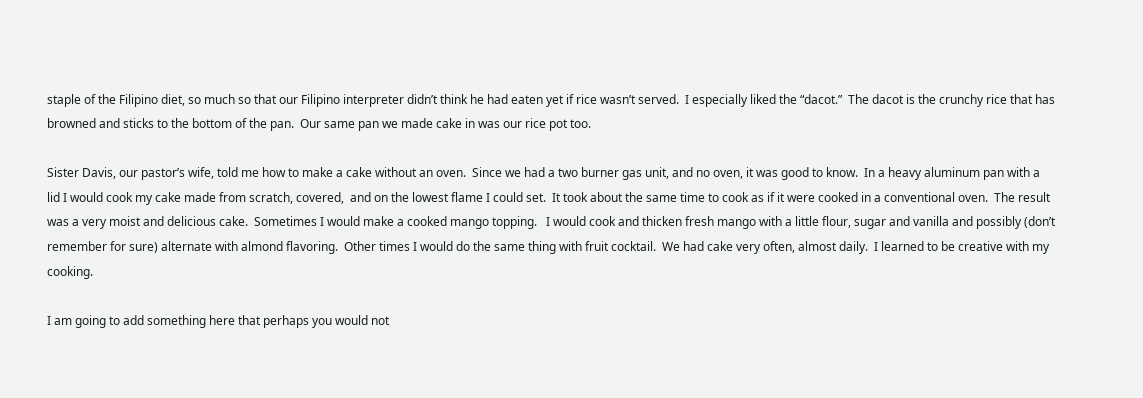staple of the Filipino diet, so much so that our Filipino interpreter didn’t think he had eaten yet if rice wasn’t served.  I especially liked the “dacot.”  The dacot is the crunchy rice that has browned and sticks to the bottom of the pan.  Our same pan we made cake in was our rice pot too.

Sister Davis, our pastor’s wife, told me how to make a cake without an oven.  Since we had a two burner gas unit, and no oven, it was good to know.  In a heavy aluminum pan with a lid I would cook my cake made from scratch, covered,  and on the lowest flame I could set.  It took about the same time to cook as if it were cooked in a conventional oven.  The result was a very moist and delicious cake.  Sometimes I would make a cooked mango topping.   I would cook and thicken fresh mango with a little flour, sugar and vanilla and possibly (don’t remember for sure) alternate with almond flavoring.  Other times I would do the same thing with fruit cocktail.  We had cake very often, almost daily.  I learned to be creative with my cooking.

I am going to add something here that perhaps you would not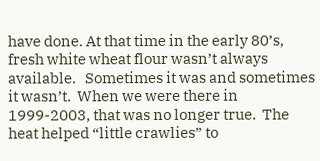have done. At that time in the early 80’s, fresh white wheat flour wasn’t always available.   Sometimes it was and sometimes it wasn’t.  When we were there in 1999-2003, that was no longer true.  The heat helped “little crawlies” to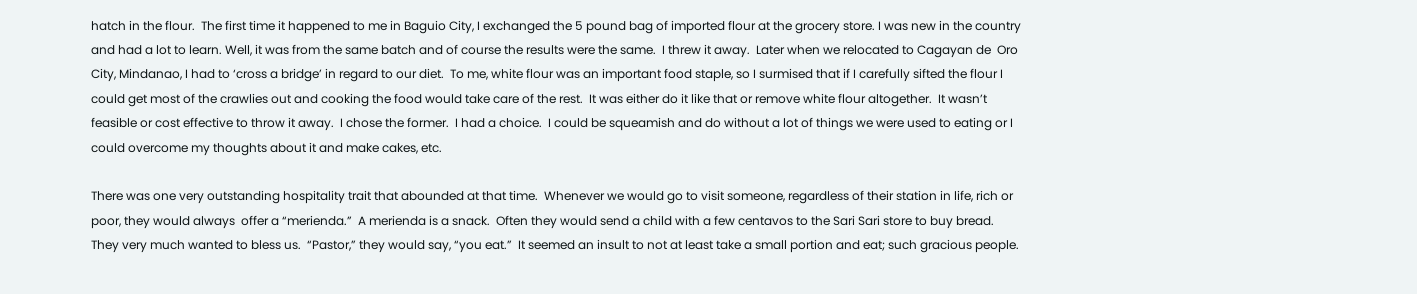hatch in the flour.  The first time it happened to me in Baguio City, I exchanged the 5 pound bag of imported flour at the grocery store. I was new in the country and had a lot to learn. Well, it was from the same batch and of course the results were the same.  I threw it away.  Later when we relocated to Cagayan de  Oro City, Mindanao, I had to ‘cross a bridge’ in regard to our diet.  To me, white flour was an important food staple, so I surmised that if I carefully sifted the flour I could get most of the crawlies out and cooking the food would take care of the rest.  It was either do it like that or remove white flour altogether.  It wasn’t feasible or cost effective to throw it away.  I chose the former.  I had a choice.  I could be squeamish and do without a lot of things we were used to eating or I could overcome my thoughts about it and make cakes, etc.

There was one very outstanding hospitality trait that abounded at that time.  Whenever we would go to visit someone, regardless of their station in life, rich or poor, they would always  offer a “merienda.”  A merienda is a snack.  Often they would send a child with a few centavos to the Sari Sari store to buy bread.  They very much wanted to bless us.  “Pastor,” they would say, “you eat.”  It seemed an insult to not at least take a small portion and eat; such gracious people.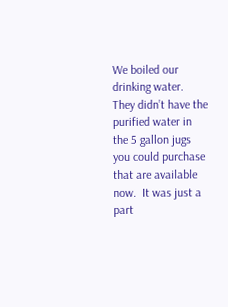We boiled our drinking water.  They didn’t have the purified water in the 5 gallon jugs you could purchase that are available now.  It was just a part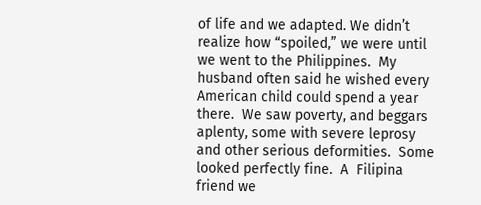of life and we adapted. We didn’t realize how “spoiled,” we were until we went to the Philippines.  My husband often said he wished every American child could spend a year there.  We saw poverty, and beggars aplenty, some with severe leprosy and other serious deformities.  Some looked perfectly fine.  A  Filipina friend we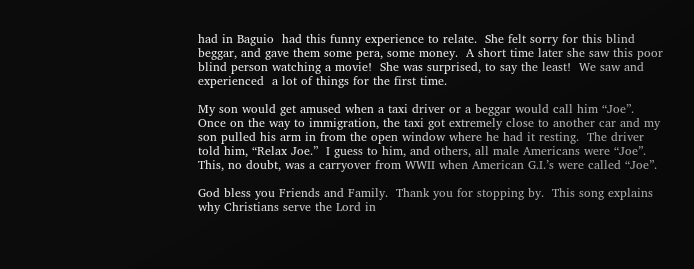had in Baguio  had this funny experience to relate.  She felt sorry for this blind beggar, and gave them some pera, some money.  A short time later she saw this poor blind person watching a movie!  She was surprised, to say the least!  We saw and experienced  a lot of things for the first time.

My son would get amused when a taxi driver or a beggar would call him “Joe”.  Once on the way to immigration, the taxi got extremely close to another car and my son pulled his arm in from the open window where he had it resting.  The driver told him, “Relax Joe.”  I guess to him, and others, all male Americans were “Joe”.  This, no doubt, was a carryover from WWII when American G.I.’s were called “Joe”.

God bless you Friends and Family.  Thank you for stopping by.  This song explains why Christians serve the Lord in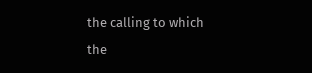the calling to which the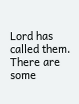Lord has called them.  There are some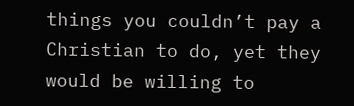things you couldn’t pay a Christian to do, yet they would be willing to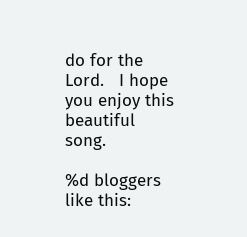do for the Lord.   I hope you enjoy this beautiful song.

%d bloggers like this: